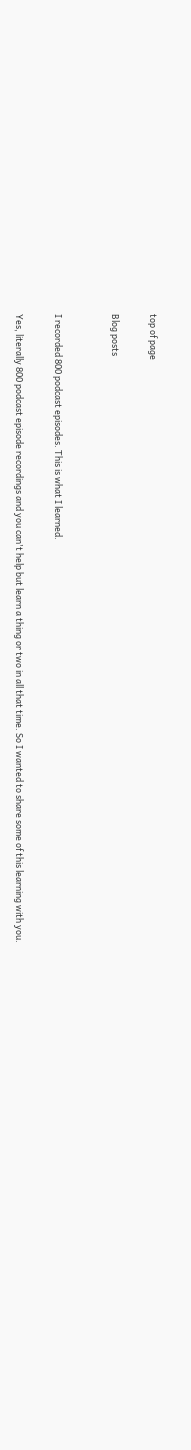top of page

Blog posts


I recorded 800 podcast episodes. This is what I learned.

Yes, literally 800 podcast episode recordings and you can't help but learn a thing or two in all that time. So I wanted to share some of this learning with you.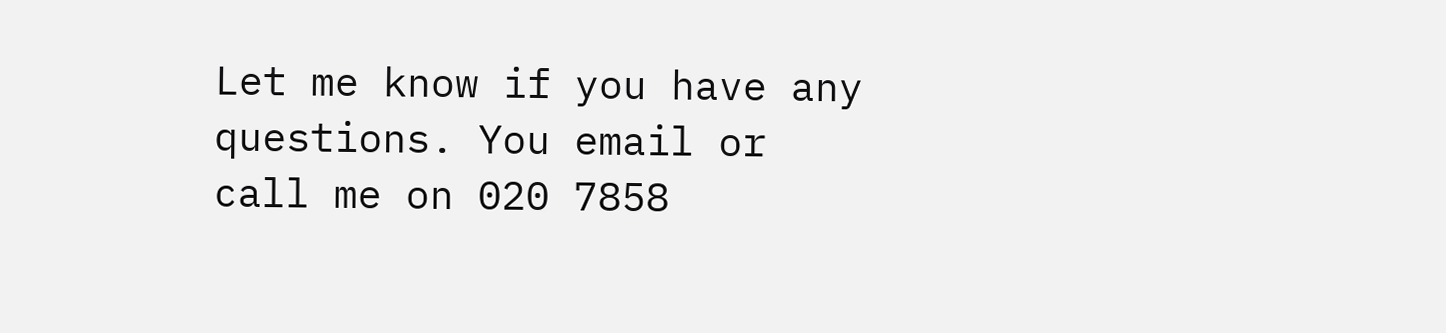Let me know if you have any questions. You email or call me on 020 7858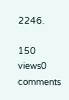2246.

150 views0 comments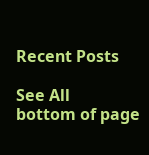Recent Posts

See All
bottom of page